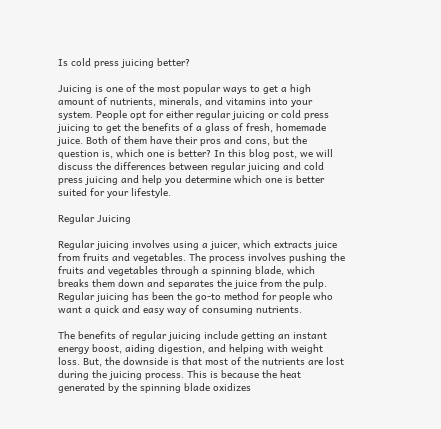Is cold press juicing better?

Juicing is one of the most popular ways to get a high amount of nutrients, minerals, and vitamins into your system. People opt for either regular juicing or cold press juicing to get the benefits of a glass of fresh, homemade juice. Both of them have their pros and cons, but the question is, which one is better? In this blog post, we will discuss the differences between regular juicing and cold press juicing and help you determine which one is better suited for your lifestyle.

Regular Juicing

Regular juicing involves using a juicer, which extracts juice from fruits and vegetables. The process involves pushing the fruits and vegetables through a spinning blade, which breaks them down and separates the juice from the pulp. Regular juicing has been the go-to method for people who want a quick and easy way of consuming nutrients.

The benefits of regular juicing include getting an instant energy boost, aiding digestion, and helping with weight loss. But, the downside is that most of the nutrients are lost during the juicing process. This is because the heat generated by the spinning blade oxidizes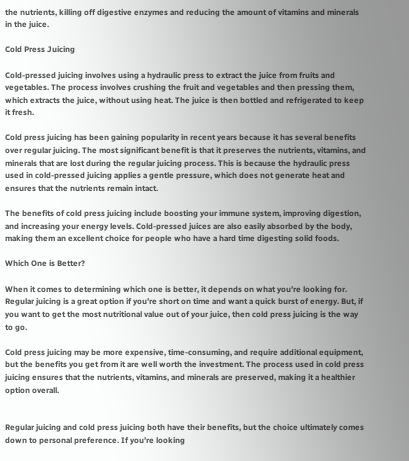the nutrients, killing off digestive enzymes and reducing the amount of vitamins and minerals in the juice.

Cold Press Juicing

Cold-pressed juicing involves using a hydraulic press to extract the juice from fruits and vegetables. The process involves crushing the fruit and vegetables and then pressing them, which extracts the juice, without using heat. The juice is then bottled and refrigerated to keep it fresh.

Cold press juicing has been gaining popularity in recent years because it has several benefits over regular juicing. The most significant benefit is that it preserves the nutrients, vitamins, and minerals that are lost during the regular juicing process. This is because the hydraulic press used in cold-pressed juicing applies a gentle pressure, which does not generate heat and ensures that the nutrients remain intact.

The benefits of cold press juicing include boosting your immune system, improving digestion, and increasing your energy levels. Cold-pressed juices are also easily absorbed by the body, making them an excellent choice for people who have a hard time digesting solid foods.

Which One is Better?

When it comes to determining which one is better, it depends on what you’re looking for. Regular juicing is a great option if you’re short on time and want a quick burst of energy. But, if you want to get the most nutritional value out of your juice, then cold press juicing is the way to go.

Cold press juicing may be more expensive, time-consuming, and require additional equipment, but the benefits you get from it are well worth the investment. The process used in cold press juicing ensures that the nutrients, vitamins, and minerals are preserved, making it a healthier option overall.


Regular juicing and cold press juicing both have their benefits, but the choice ultimately comes down to personal preference. If you’re looking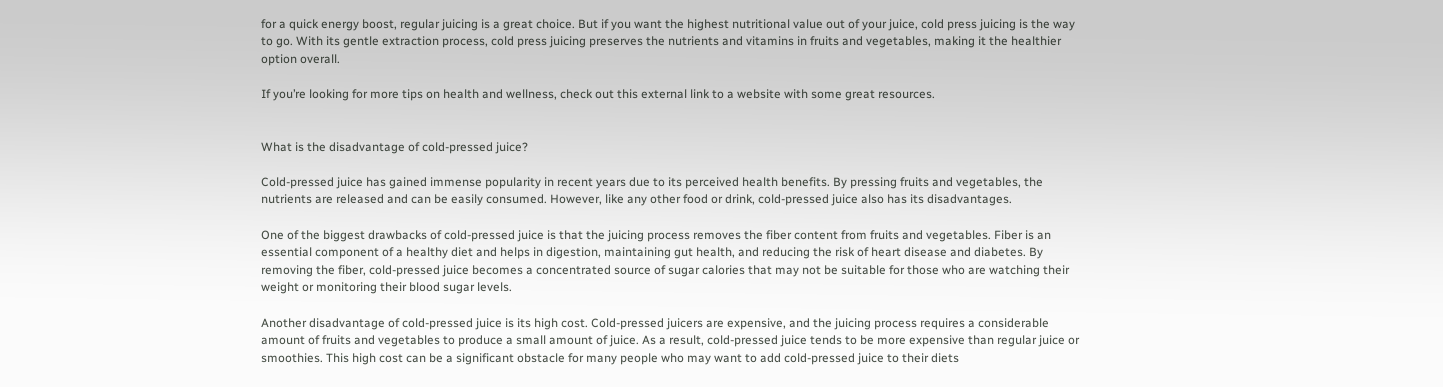for a quick energy boost, regular juicing is a great choice. But if you want the highest nutritional value out of your juice, cold press juicing is the way to go. With its gentle extraction process, cold press juicing preserves the nutrients and vitamins in fruits and vegetables, making it the healthier option overall.

If you’re looking for more tips on health and wellness, check out this external link to a website with some great resources.


What is the disadvantage of cold-pressed juice?

Cold-pressed juice has gained immense popularity in recent years due to its perceived health benefits. By pressing fruits and vegetables, the nutrients are released and can be easily consumed. However, like any other food or drink, cold-pressed juice also has its disadvantages.

One of the biggest drawbacks of cold-pressed juice is that the juicing process removes the fiber content from fruits and vegetables. Fiber is an essential component of a healthy diet and helps in digestion, maintaining gut health, and reducing the risk of heart disease and diabetes. By removing the fiber, cold-pressed juice becomes a concentrated source of sugar calories that may not be suitable for those who are watching their weight or monitoring their blood sugar levels.

Another disadvantage of cold-pressed juice is its high cost. Cold-pressed juicers are expensive, and the juicing process requires a considerable amount of fruits and vegetables to produce a small amount of juice. As a result, cold-pressed juice tends to be more expensive than regular juice or smoothies. This high cost can be a significant obstacle for many people who may want to add cold-pressed juice to their diets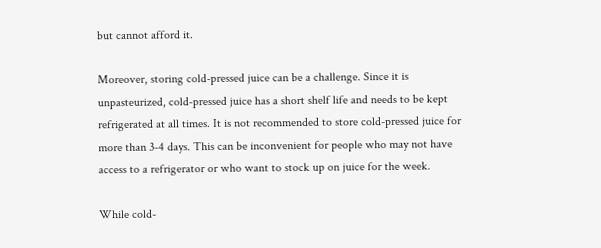but cannot afford it.

Moreover, storing cold-pressed juice can be a challenge. Since it is unpasteurized, cold-pressed juice has a short shelf life and needs to be kept refrigerated at all times. It is not recommended to store cold-pressed juice for more than 3-4 days. This can be inconvenient for people who may not have access to a refrigerator or who want to stock up on juice for the week.

While cold-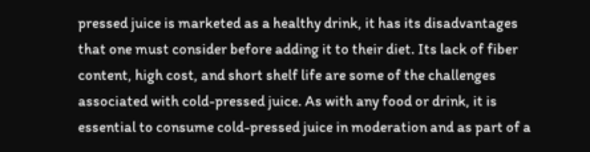pressed juice is marketed as a healthy drink, it has its disadvantages that one must consider before adding it to their diet. Its lack of fiber content, high cost, and short shelf life are some of the challenges associated with cold-pressed juice. As with any food or drink, it is essential to consume cold-pressed juice in moderation and as part of a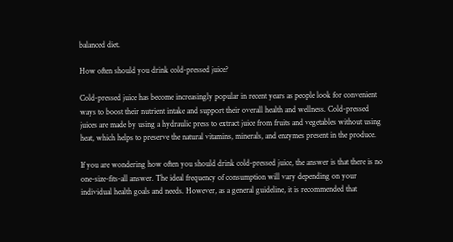balanced diet.

How often should you drink cold-pressed juice?

Cold-pressed juice has become increasingly popular in recent years as people look for convenient ways to boost their nutrient intake and support their overall health and wellness. Cold-pressed juices are made by using a hydraulic press to extract juice from fruits and vegetables without using heat, which helps to preserve the natural vitamins, minerals, and enzymes present in the produce.

If you are wondering how often you should drink cold-pressed juice, the answer is that there is no one-size-fits-all answer. The ideal frequency of consumption will vary depending on your individual health goals and needs. However, as a general guideline, it is recommended that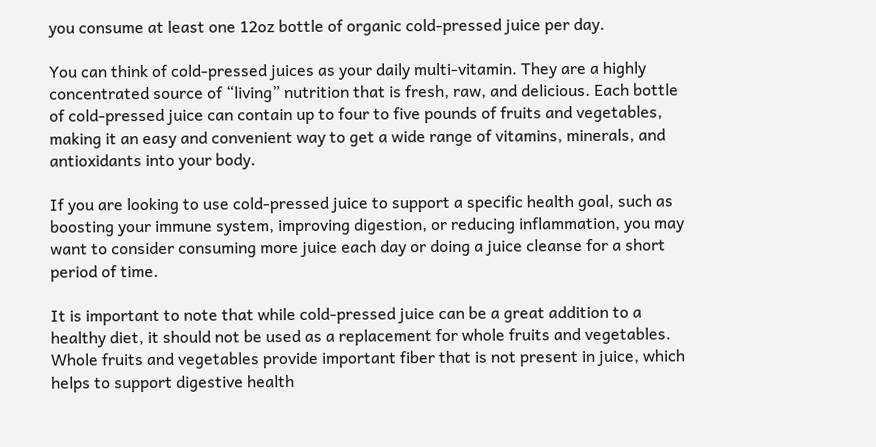you consume at least one 12oz bottle of organic cold-pressed juice per day.

You can think of cold-pressed juices as your daily multi-vitamin. They are a highly concentrated source of “living” nutrition that is fresh, raw, and delicious. Each bottle of cold-pressed juice can contain up to four to five pounds of fruits and vegetables, making it an easy and convenient way to get a wide range of vitamins, minerals, and antioxidants into your body.

If you are looking to use cold-pressed juice to support a specific health goal, such as boosting your immune system, improving digestion, or reducing inflammation, you may want to consider consuming more juice each day or doing a juice cleanse for a short period of time.

It is important to note that while cold-pressed juice can be a great addition to a healthy diet, it should not be used as a replacement for whole fruits and vegetables. Whole fruits and vegetables provide important fiber that is not present in juice, which helps to support digestive health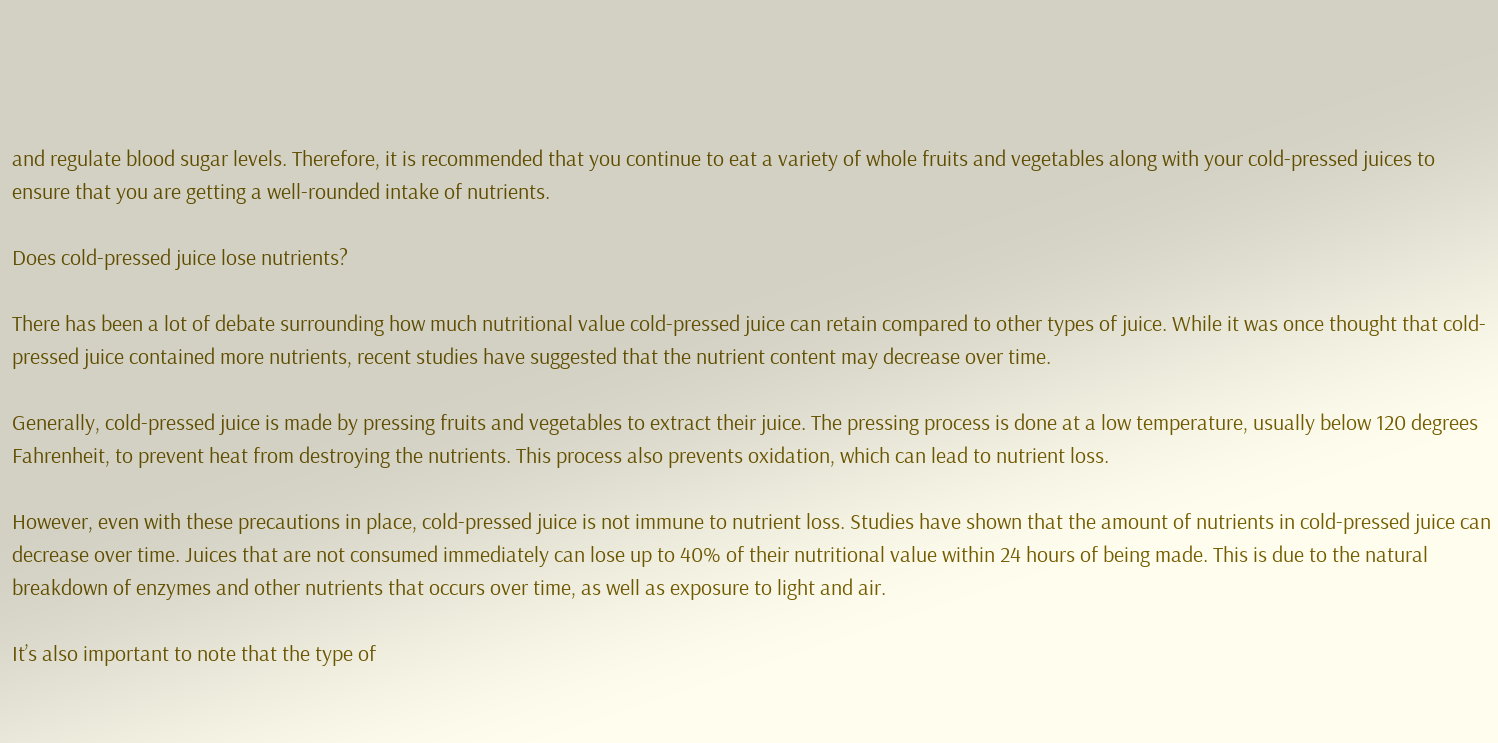and regulate blood sugar levels. Therefore, it is recommended that you continue to eat a variety of whole fruits and vegetables along with your cold-pressed juices to ensure that you are getting a well-rounded intake of nutrients.

Does cold-pressed juice lose nutrients?

There has been a lot of debate surrounding how much nutritional value cold-pressed juice can retain compared to other types of juice. While it was once thought that cold-pressed juice contained more nutrients, recent studies have suggested that the nutrient content may decrease over time.

Generally, cold-pressed juice is made by pressing fruits and vegetables to extract their juice. The pressing process is done at a low temperature, usually below 120 degrees Fahrenheit, to prevent heat from destroying the nutrients. This process also prevents oxidation, which can lead to nutrient loss.

However, even with these precautions in place, cold-pressed juice is not immune to nutrient loss. Studies have shown that the amount of nutrients in cold-pressed juice can decrease over time. Juices that are not consumed immediately can lose up to 40% of their nutritional value within 24 hours of being made. This is due to the natural breakdown of enzymes and other nutrients that occurs over time, as well as exposure to light and air.

It’s also important to note that the type of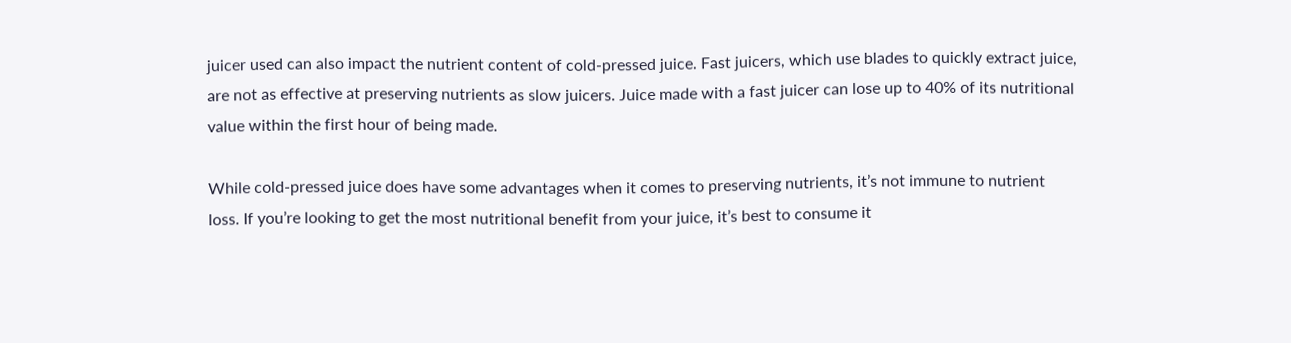juicer used can also impact the nutrient content of cold-pressed juice. Fast juicers, which use blades to quickly extract juice, are not as effective at preserving nutrients as slow juicers. Juice made with a fast juicer can lose up to 40% of its nutritional value within the first hour of being made.

While cold-pressed juice does have some advantages when it comes to preserving nutrients, it’s not immune to nutrient loss. If you’re looking to get the most nutritional benefit from your juice, it’s best to consume it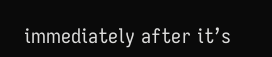immediately after it’s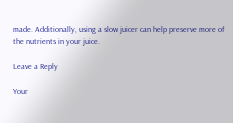made. Additionally, using a slow juicer can help preserve more of the nutrients in your juice.

Leave a Reply

Your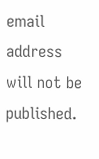email address will not be published.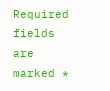Required fields are marked *